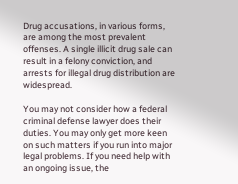Drug accusations, in various forms, are among the most prevalent offenses. A single illicit drug sale can result in a felony conviction, and arrests for illegal drug distribution are widespread.

You may not consider how a federal criminal defense lawyer does their duties. You may only get more keen on such matters if you run into major legal problems. If you need help with an ongoing issue, the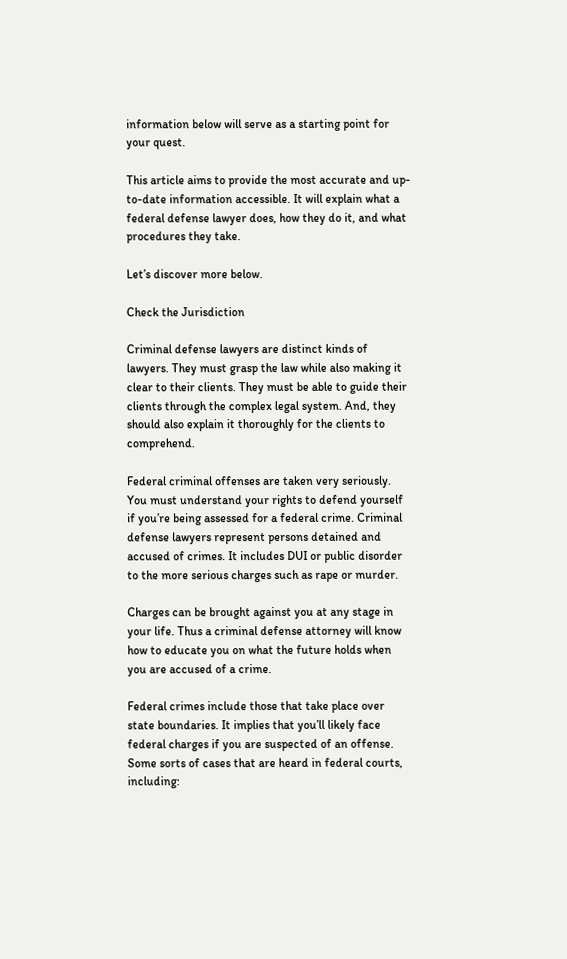information below will serve as a starting point for your quest.

This article aims to provide the most accurate and up-to-date information accessible. It will explain what a federal defense lawyer does, how they do it, and what procedures they take.

Let’s discover more below.

Check the Jurisdiction

Criminal defense lawyers are distinct kinds of lawyers. They must grasp the law while also making it clear to their clients. They must be able to guide their clients through the complex legal system. And, they should also explain it thoroughly for the clients to comprehend.

Federal criminal offenses are taken very seriously. You must understand your rights to defend yourself if you’re being assessed for a federal crime. Criminal defense lawyers represent persons detained and accused of crimes. It includes DUI or public disorder to the more serious charges such as rape or murder.

Charges can be brought against you at any stage in your life. Thus a criminal defense attorney will know how to educate you on what the future holds when you are accused of a crime.

Federal crimes include those that take place over state boundaries. It implies that you’ll likely face federal charges if you are suspected of an offense. Some sorts of cases that are heard in federal courts, including: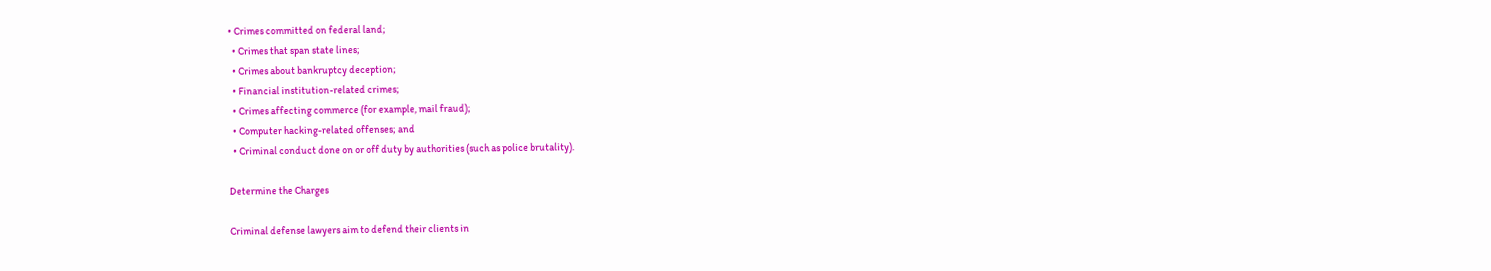• Crimes committed on federal land;
  • Crimes that span state lines;
  • Crimes about bankruptcy deception;
  • Financial institution-related crimes;
  • Crimes affecting commerce (for example, mail fraud);
  • Computer hacking-related offenses; and
  • Criminal conduct done on or off duty by authorities (such as police brutality).

Determine the Charges

Criminal defense lawyers aim to defend their clients in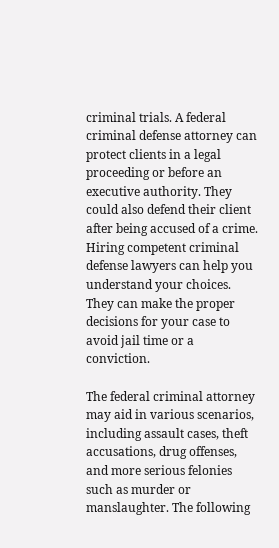criminal trials. A federal criminal defense attorney can protect clients in a legal proceeding or before an executive authority. They could also defend their client after being accused of a crime. Hiring competent criminal defense lawyers can help you understand your choices. They can make the proper decisions for your case to avoid jail time or a conviction.

The federal criminal attorney may aid in various scenarios, including assault cases, theft accusations, drug offenses, and more serious felonies such as murder or manslaughter. The following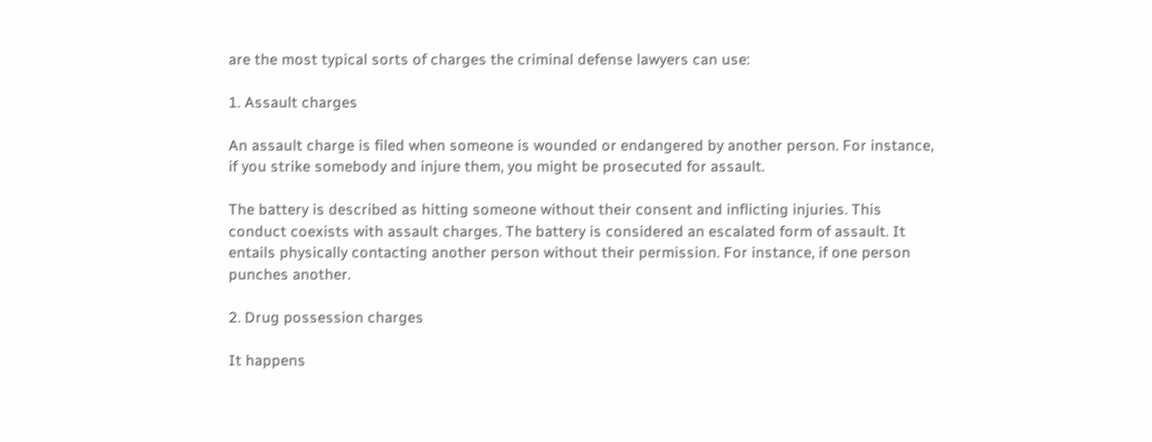are the most typical sorts of charges the criminal defense lawyers can use:

1. Assault charges

An assault charge is filed when someone is wounded or endangered by another person. For instance, if you strike somebody and injure them, you might be prosecuted for assault.

The battery is described as hitting someone without their consent and inflicting injuries. This conduct coexists with assault charges. The battery is considered an escalated form of assault. It entails physically contacting another person without their permission. For instance, if one person punches another.

2. Drug possession charges

It happens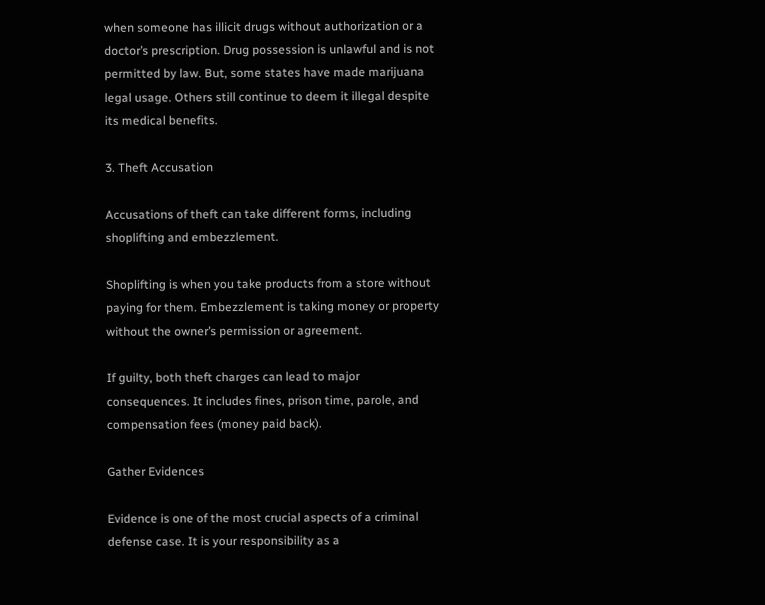when someone has illicit drugs without authorization or a doctor’s prescription. Drug possession is unlawful and is not permitted by law. But, some states have made marijuana legal usage. Others still continue to deem it illegal despite its medical benefits.

3. Theft Accusation

Accusations of theft can take different forms, including shoplifting and embezzlement.

Shoplifting is when you take products from a store without paying for them. Embezzlement is taking money or property without the owner’s permission or agreement.

If guilty, both theft charges can lead to major consequences. It includes fines, prison time, parole, and compensation fees (money paid back).

Gather Evidences

Evidence is one of the most crucial aspects of a criminal defense case. It is your responsibility as a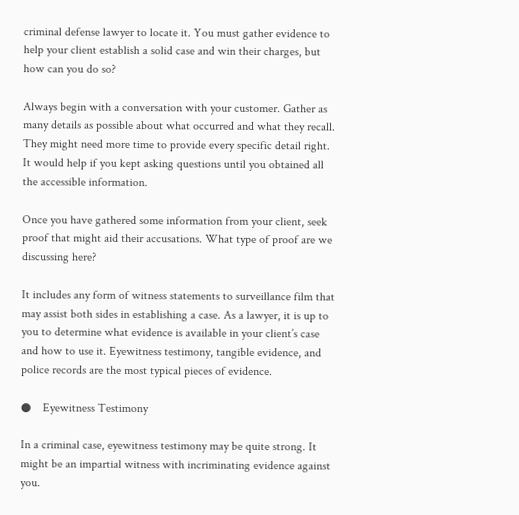criminal defense lawyer to locate it. You must gather evidence to help your client establish a solid case and win their charges, but how can you do so?

Always begin with a conversation with your customer. Gather as many details as possible about what occurred and what they recall. They might need more time to provide every specific detail right. It would help if you kept asking questions until you obtained all the accessible information.

Once you have gathered some information from your client, seek proof that might aid their accusations. What type of proof are we discussing here?

It includes any form of witness statements to surveillance film that may assist both sides in establishing a case. As a lawyer, it is up to you to determine what evidence is available in your client’s case and how to use it. Eyewitness testimony, tangible evidence, and police records are the most typical pieces of evidence.

●    Eyewitness Testimony

In a criminal case, eyewitness testimony may be quite strong. It might be an impartial witness with incriminating evidence against you.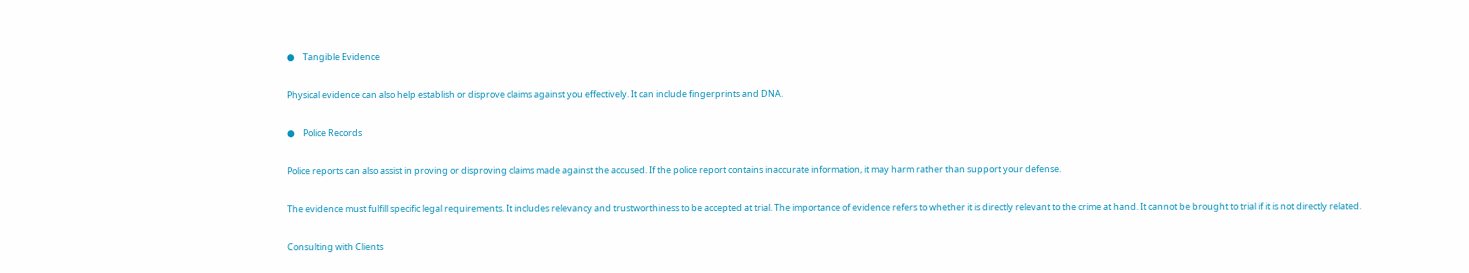●    Tangible Evidence

Physical evidence can also help establish or disprove claims against you effectively. It can include fingerprints and DNA.

●    Police Records

Police reports can also assist in proving or disproving claims made against the accused. If the police report contains inaccurate information, it may harm rather than support your defense.

The evidence must fulfill specific legal requirements. It includes relevancy and trustworthiness to be accepted at trial. The importance of evidence refers to whether it is directly relevant to the crime at hand. It cannot be brought to trial if it is not directly related.

Consulting with Clients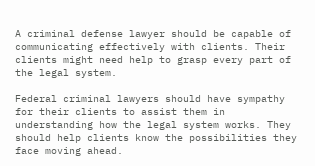A criminal defense lawyer should be capable of communicating effectively with clients. Their clients might need help to grasp every part of the legal system.

Federal criminal lawyers should have sympathy for their clients to assist them in understanding how the legal system works. They should help clients know the possibilities they face moving ahead.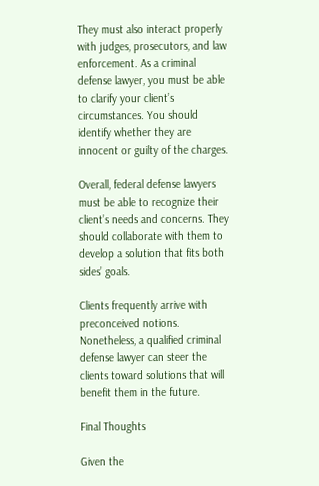They must also interact properly with judges, prosecutors, and law enforcement. As a criminal defense lawyer, you must be able to clarify your client’s circumstances. You should identify whether they are innocent or guilty of the charges.

Overall, federal defense lawyers must be able to recognize their client’s needs and concerns. They should collaborate with them to develop a solution that fits both sides’ goals.

Clients frequently arrive with preconceived notions. Nonetheless, a qualified criminal defense lawyer can steer the clients toward solutions that will benefit them in the future.

Final Thoughts

Given the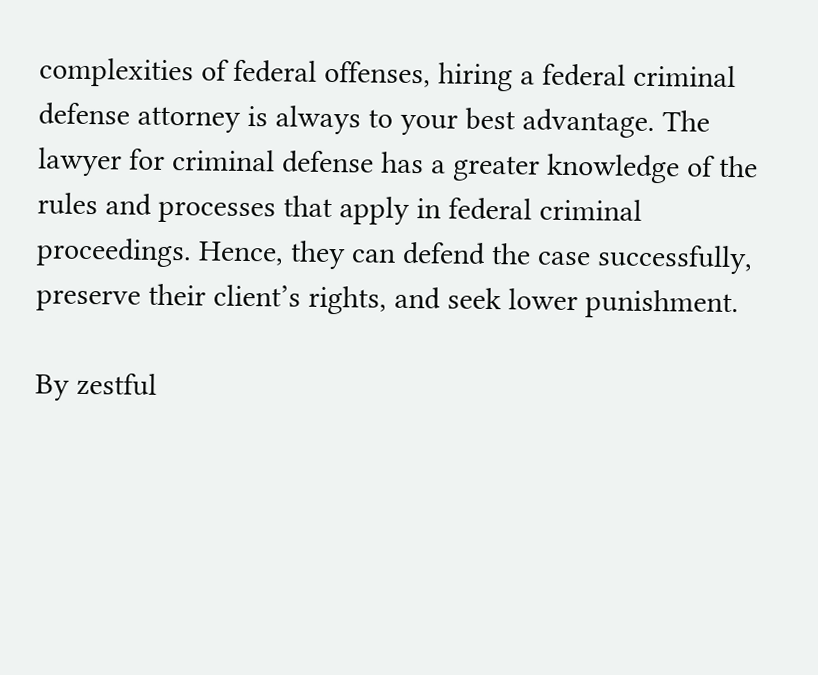complexities of federal offenses, hiring a federal criminal defense attorney is always to your best advantage. The lawyer for criminal defense has a greater knowledge of the rules and processes that apply in federal criminal proceedings. Hence, they can defend the case successfully, preserve their client’s rights, and seek lower punishment.

By zestful